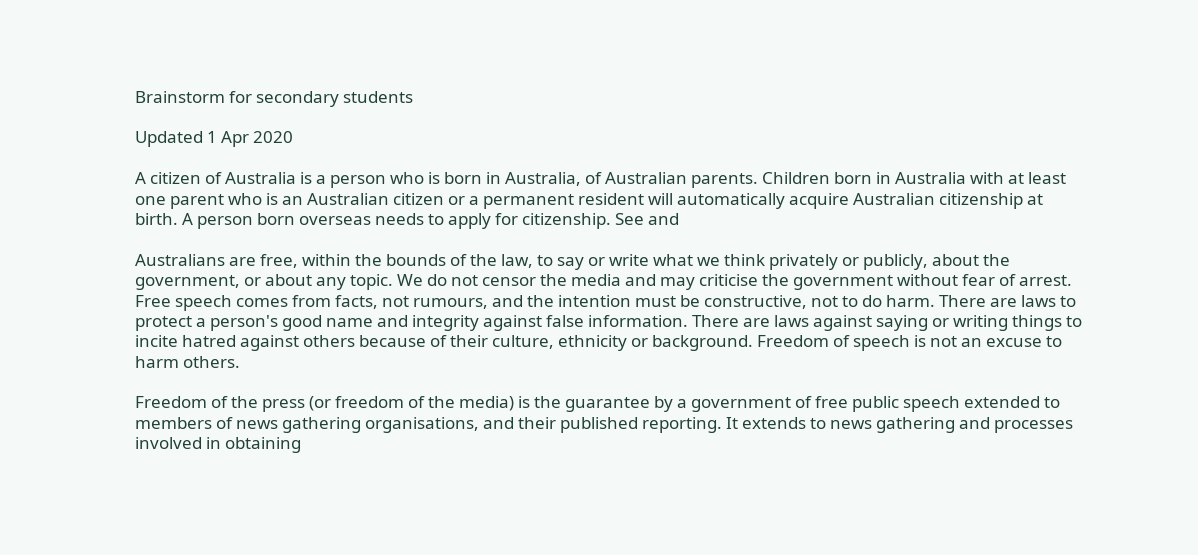Brainstorm for secondary students

Updated 1 Apr 2020

A citizen of Australia is a person who is born in Australia, of Australian parents. Children born in Australia with at least one parent who is an Australian citizen or a permanent resident will automatically acquire Australian citizenship at birth. A person born overseas needs to apply for citizenship. See and

Australians are free, within the bounds of the law, to say or write what we think privately or publicly, about the government, or about any topic. We do not censor the media and may criticise the government without fear of arrest. Free speech comes from facts, not rumours, and the intention must be constructive, not to do harm. There are laws to protect a person's good name and integrity against false information. There are laws against saying or writing things to incite hatred against others because of their culture, ethnicity or background. Freedom of speech is not an excuse to harm others.

Freedom of the press (or freedom of the media) is the guarantee by a government of free public speech extended to members of news gathering organisations, and their published reporting. It extends to news gathering and processes involved in obtaining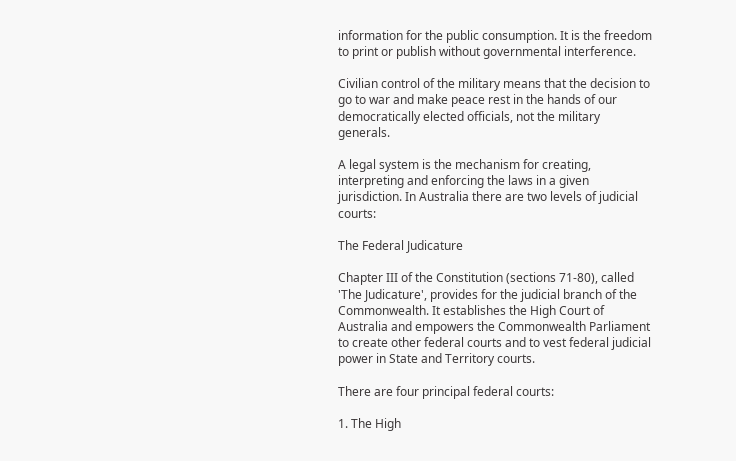information for the public consumption. It is the freedom to print or publish without governmental interference.

Civilian control of the military means that the decision to go to war and make peace rest in the hands of our democratically elected officials, not the military generals.

A legal system is the mechanism for creating, interpreting and enforcing the laws in a given jurisdiction. In Australia there are two levels of judicial courts:

The Federal Judicature

Chapter III of the Constitution (sections 71-80), called 'The Judicature', provides for the judicial branch of the Commonwealth. It establishes the High Court of Australia and empowers the Commonwealth Parliament to create other federal courts and to vest federal judicial power in State and Territory courts.

There are four principal federal courts:

1. The High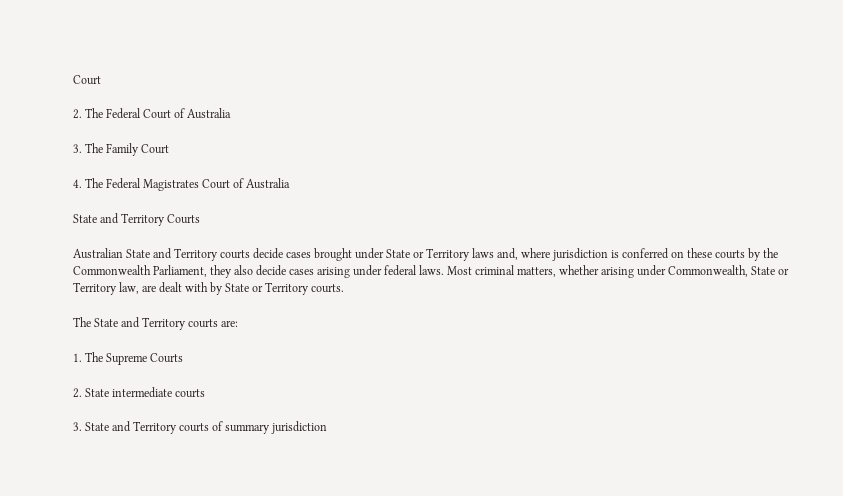Court

2. The Federal Court of Australia

3. The Family Court

4. The Federal Magistrates Court of Australia

State and Territory Courts

Australian State and Territory courts decide cases brought under State or Territory laws and, where jurisdiction is conferred on these courts by the Commonwealth Parliament, they also decide cases arising under federal laws. Most criminal matters, whether arising under Commonwealth, State or Territory law, are dealt with by State or Territory courts.

The State and Territory courts are:

1. The Supreme Courts

2. State intermediate courts

3. State and Territory courts of summary jurisdiction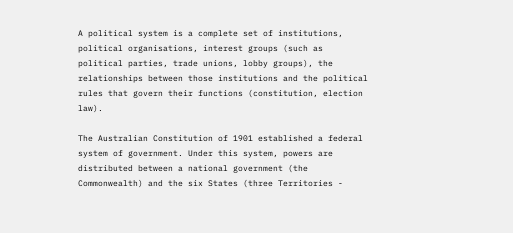A political system is a complete set of institutions, political organisations, interest groups (such as political parties, trade unions, lobby groups), the relationships between those institutions and the political rules that govern their functions (constitution, election law).

The Australian Constitution of 1901 established a federal system of government. Under this system, powers are distributed between a national government (the Commonwealth) and the six States (three Territories -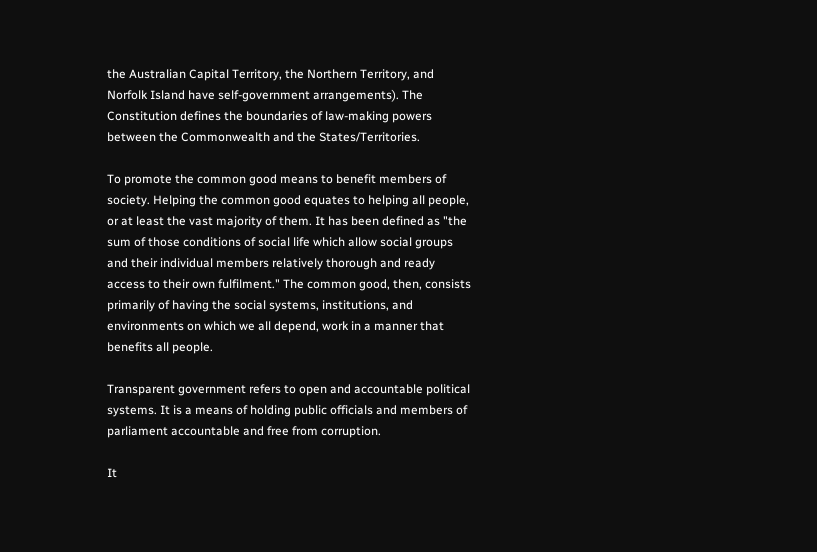the Australian Capital Territory, the Northern Territory, and Norfolk Island have self-government arrangements). The Constitution defines the boundaries of law-making powers between the Commonwealth and the States/Territories.

To promote the common good means to benefit members of society. Helping the common good equates to helping all people, or at least the vast majority of them. It has been defined as "the sum of those conditions of social life which allow social groups and their individual members relatively thorough and ready access to their own fulfilment." The common good, then, consists primarily of having the social systems, institutions, and environments on which we all depend, work in a manner that benefits all people.

Transparent government refers to open and accountable political systems. It is a means of holding public officials and members of parliament accountable and free from corruption.

It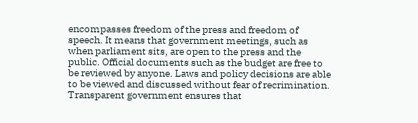encompasses freedom of the press and freedom of speech. It means that government meetings, such as when parliament sits, are open to the press and the public. Official documents such as the budget are free to be reviewed by anyone. Laws and policy decisions are able to be viewed and discussed without fear of recrimination. Transparent government ensures that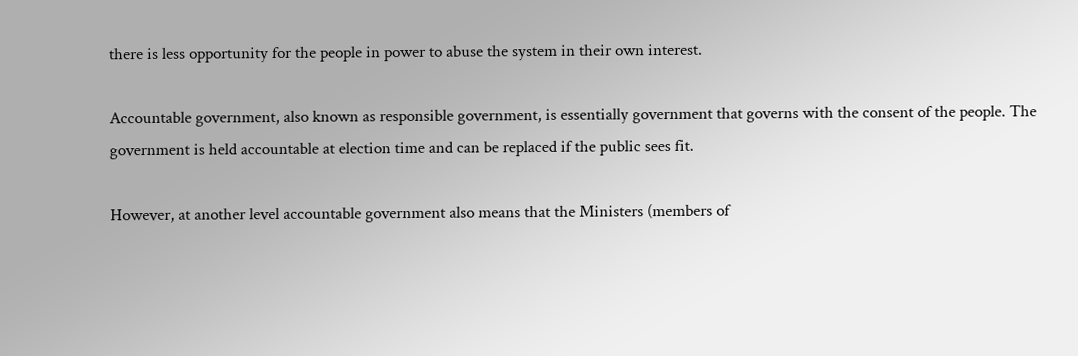there is less opportunity for the people in power to abuse the system in their own interest.

Accountable government, also known as responsible government, is essentially government that governs with the consent of the people. The government is held accountable at election time and can be replaced if the public sees fit.

However, at another level accountable government also means that the Ministers (members of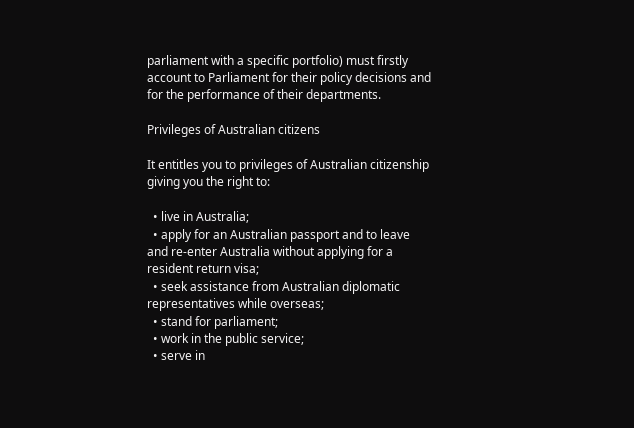parliament with a specific portfolio) must firstly account to Parliament for their policy decisions and for the performance of their departments.

Privileges of Australian citizens

It entitles you to privileges of Australian citizenship giving you the right to:

  • live in Australia;
  • apply for an Australian passport and to leave and re-enter Australia without applying for a resident return visa;
  • seek assistance from Australian diplomatic representatives while overseas;
  • stand for parliament;
  • work in the public service;
  • serve in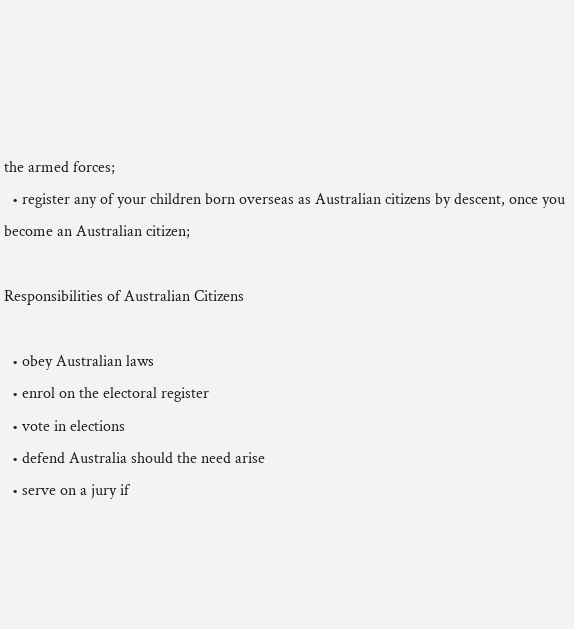the armed forces;
  • register any of your children born overseas as Australian citizens by descent, once you become an Australian citizen;

Responsibilities of Australian Citizens

  • obey Australian laws
  • enrol on the electoral register
  • vote in elections
  • defend Australia should the need arise
  • serve on a jury if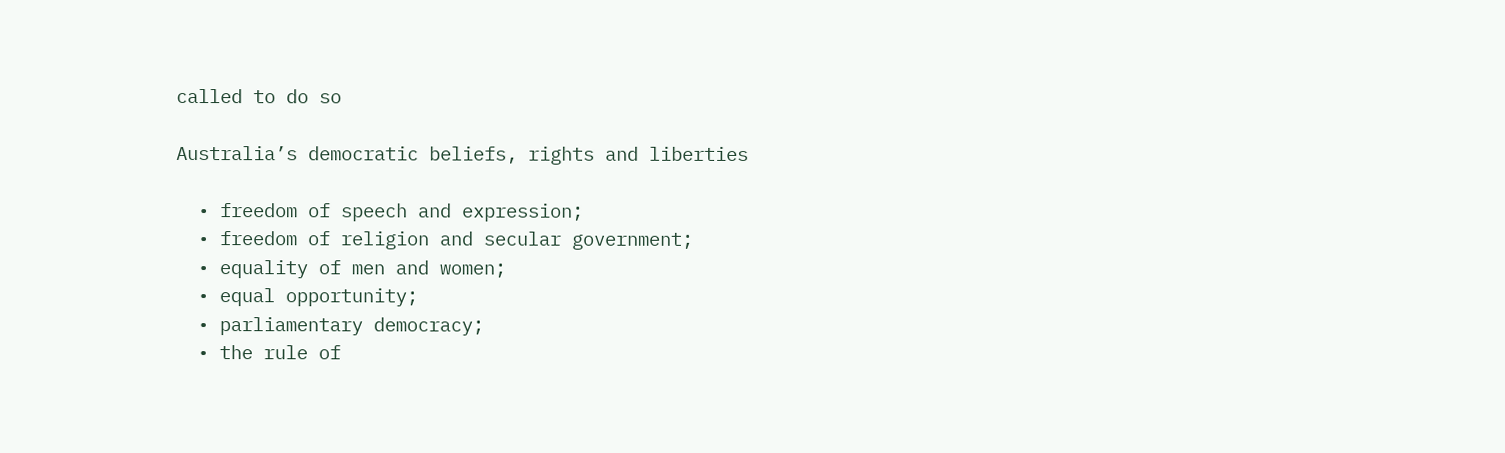called to do so

Australia’s democratic beliefs, rights and liberties

  • freedom of speech and expression;
  • freedom of religion and secular government;
  • equality of men and women;
  • equal opportunity;
  • parliamentary democracy;
  • the rule of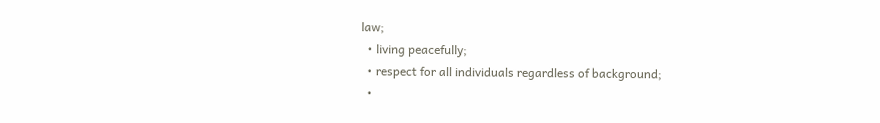law;
  • living peacefully;
  • respect for all individuals regardless of background;
  •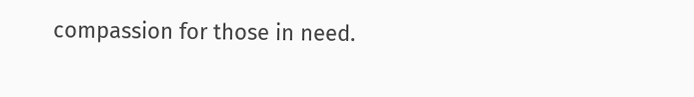compassion for those in need.